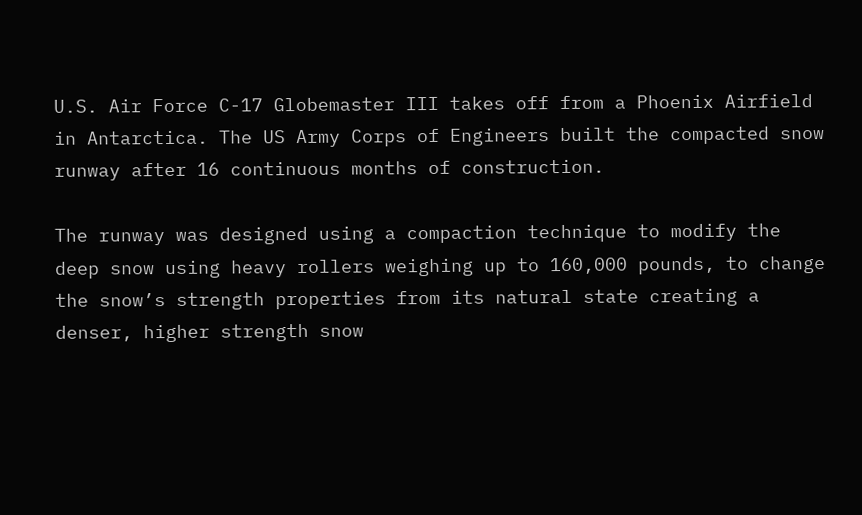U.S. Air Force C-17 Globemaster III takes off from a Phoenix Airfield in Antarctica. The US Army Corps of Engineers built the compacted snow runway after 16 continuous months of construction.

The runway was designed using a compaction technique to modify the deep snow using heavy rollers weighing up to 160,000 pounds, to change the snow’s strength properties from its natural state creating a denser, higher strength snow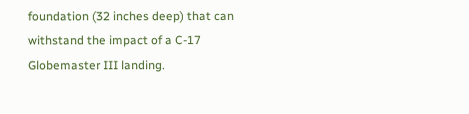foundation (32 inches deep) that can withstand the impact of a C-17 Globemaster III landing.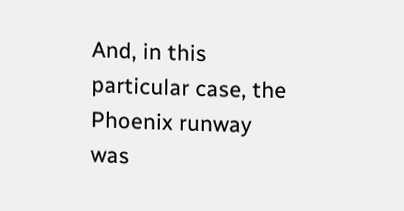And, in this particular case, the Phoenix runway was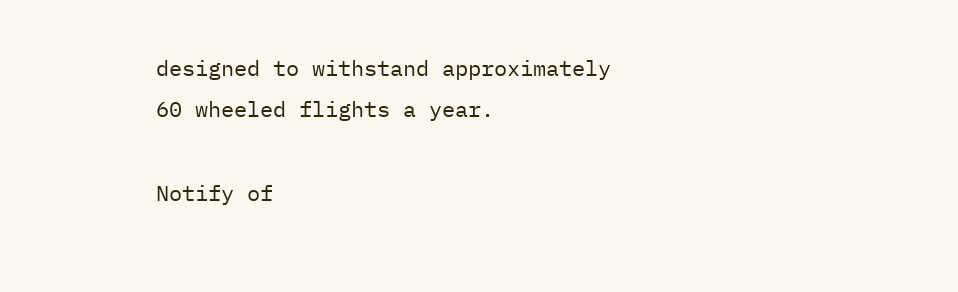designed to withstand approximately 60 wheeled flights a year.

Notify of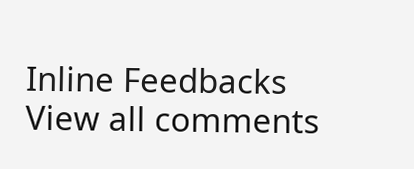Inline Feedbacks
View all comments